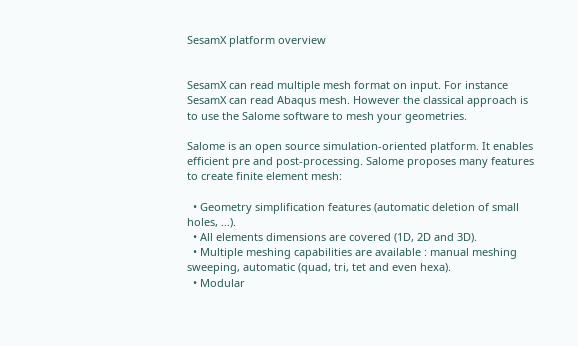SesamX platform overview


SesamX can read multiple mesh format on input. For instance SesamX can read Abaqus mesh. However the classical approach is to use the Salome software to mesh your geometries.

Salome is an open source simulation-oriented platform. It enables efficient pre and post-processing. Salome proposes many features to create finite element mesh:

  • Geometry simplification features (automatic deletion of small holes, …).
  • All elements dimensions are covered (1D, 2D and 3D).
  • Multiple meshing capabilities are available : manual meshing sweeping, automatic (quad, tri, tet and even hexa).
  • Modular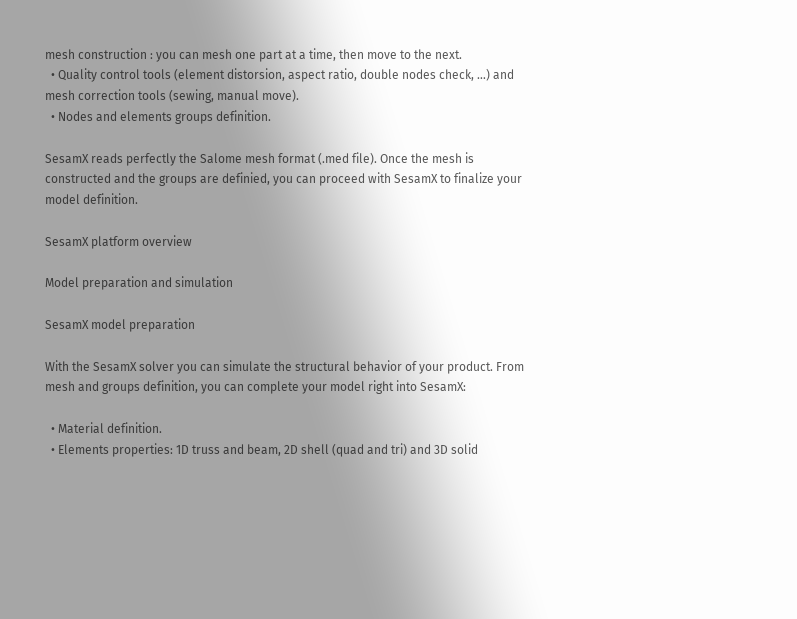mesh construction : you can mesh one part at a time, then move to the next.
  • Quality control tools (element distorsion, aspect ratio, double nodes check, …) and mesh correction tools (sewing, manual move).
  • Nodes and elements groups definition.

SesamX reads perfectly the Salome mesh format (.med file). Once the mesh is constructed and the groups are definied, you can proceed with SesamX to finalize your model definition.

SesamX platform overview

Model preparation and simulation

SesamX model preparation

With the SesamX solver you can simulate the structural behavior of your product. From mesh and groups definition, you can complete your model right into SesamX:

  • Material definition.
  • Elements properties: 1D truss and beam, 2D shell (quad and tri) and 3D solid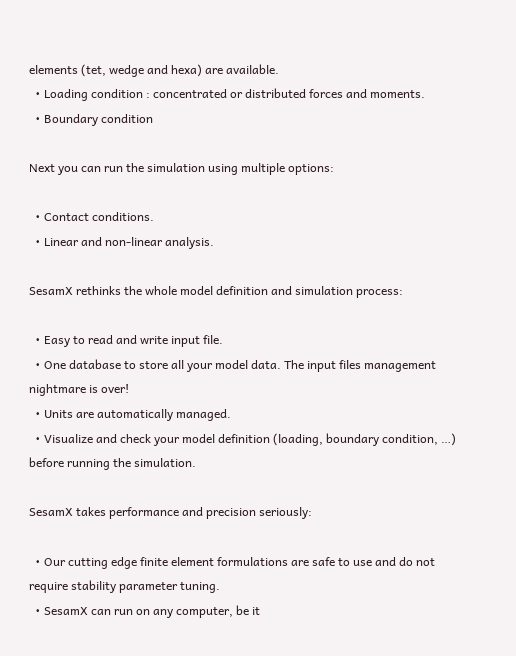elements (tet, wedge and hexa) are available.
  • Loading condition : concentrated or distributed forces and moments.
  • Boundary condition

Next you can run the simulation using multiple options:

  • Contact conditions.
  • Linear and non-linear analysis.

SesamX rethinks the whole model definition and simulation process:

  • Easy to read and write input file.
  • One database to store all your model data. The input files management nightmare is over!
  • Units are automatically managed.
  • Visualize and check your model definition (loading, boundary condition, …) before running the simulation.

SesamX takes performance and precision seriously:

  • Our cutting edge finite element formulations are safe to use and do not require stability parameter tuning.
  • SesamX can run on any computer, be it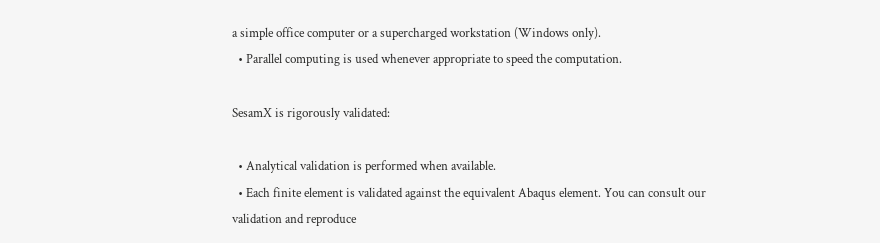a simple office computer or a supercharged workstation (Windows only).
  • Parallel computing is used whenever appropriate to speed the computation.

SesamX is rigorously validated:

  • Analytical validation is performed when available.
  • Each finite element is validated against the equivalent Abaqus element. You can consult our validation and reproduce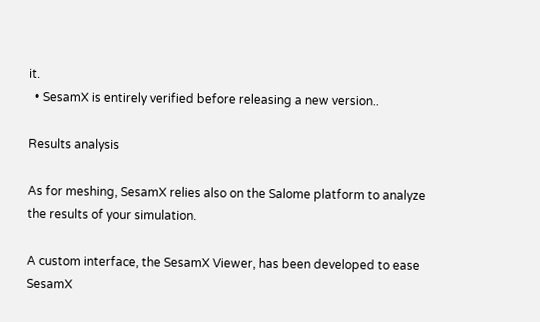it.
  • SesamX is entirely verified before releasing a new version..

Results analysis

As for meshing, SesamX relies also on the Salome platform to analyze the results of your simulation.

A custom interface, the SesamX Viewer, has been developed to ease SesamX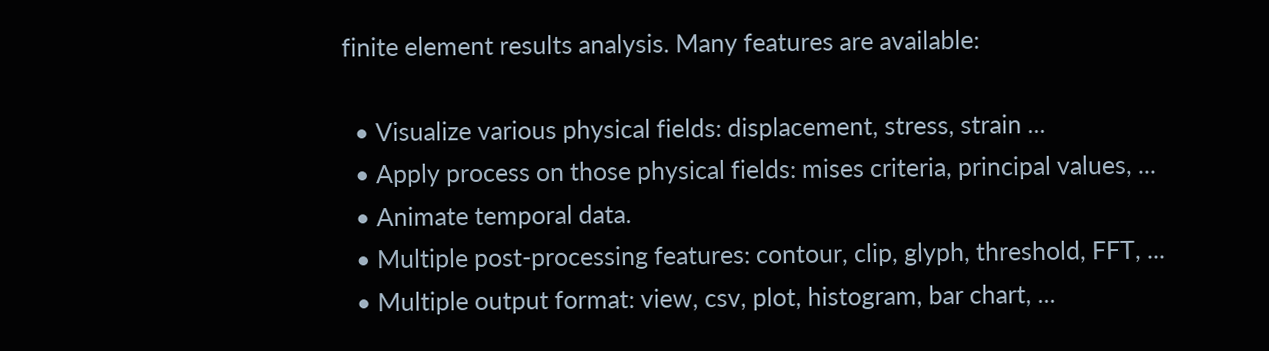finite element results analysis. Many features are available:

  • Visualize various physical fields: displacement, stress, strain ...
  • Apply process on those physical fields: mises criteria, principal values, ...
  • Animate temporal data.
  • Multiple post-processing features: contour, clip, glyph, threshold, FFT, ...
  • Multiple output format: view, csv, plot, histogram, bar chart, ...